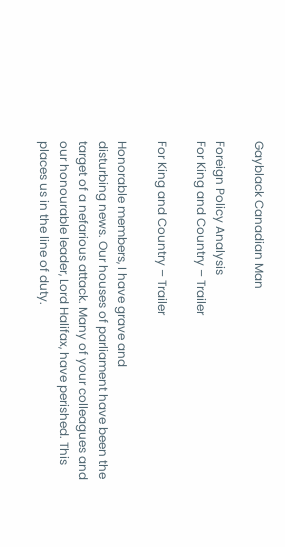Gayblack Canadian Man

Foreign Policy Analysis
For King and Country – Trailer

For King and Country – Trailer

Honorable members, I have grave and
disturbing news. Our houses of parliament have been the target of a nefarious attack. Many of your colleagues and our honourable leader, Lord Halifax, have perished. This places us in the line of duty.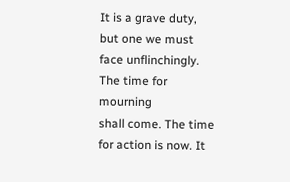It is a grave duty, but one we must face unflinchingly. The time for mourning
shall come. The time for action is now. It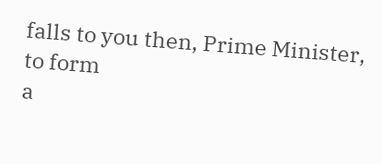falls to you then, Prime Minister, to form
a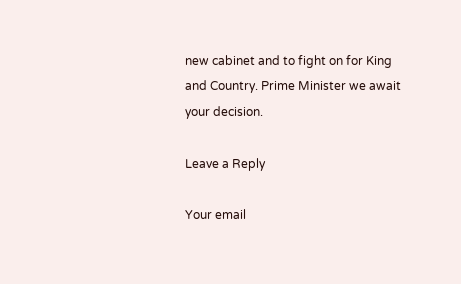new cabinet and to fight on for King and Country. Prime Minister we await your decision.

Leave a Reply

Your email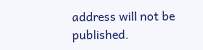address will not be published.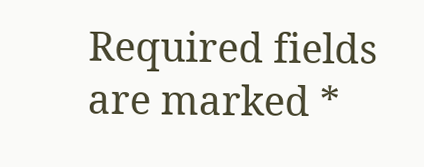Required fields are marked *